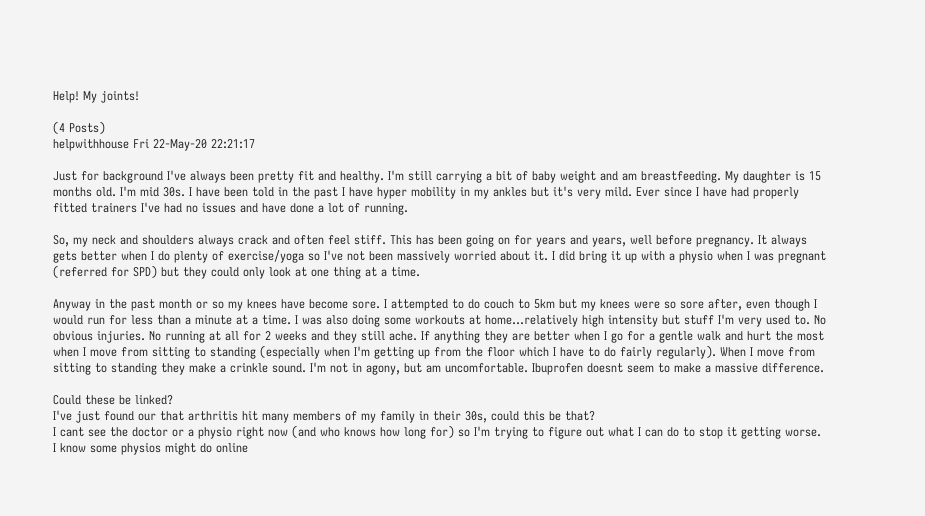Help! My joints!

(4 Posts)
helpwithhouse Fri 22-May-20 22:21:17

Just for background I've always been pretty fit and healthy. I'm still carrying a bit of baby weight and am breastfeeding. My daughter is 15 months old. I'm mid 30s. I have been told in the past I have hyper mobility in my ankles but it's very mild. Ever since I have had properly fitted trainers I've had no issues and have done a lot of running.

So, my neck and shoulders always crack and often feel stiff. This has been going on for years and years, well before pregnancy. It always gets better when I do plenty of exercise/yoga so I've not been massively worried about it. I did bring it up with a physio when I was pregnant (referred for SPD) but they could only look at one thing at a time.

Anyway in the past month or so my knees have become sore. I attempted to do couch to 5km but my knees were so sore after, even though I would run for less than a minute at a time. I was also doing some workouts at home...relatively high intensity but stuff I'm very used to. No obvious injuries. No running at all for 2 weeks and they still ache. If anything they are better when I go for a gentle walk and hurt the most when I move from sitting to standing (especially when I'm getting up from the floor which I have to do fairly regularly). When I move from sitting to standing they make a crinkle sound. I'm not in agony, but am uncomfortable. Ibuprofen doesnt seem to make a massive difference.

Could these be linked?
I've just found our that arthritis hit many members of my family in their 30s, could this be that?
I cant see the doctor or a physio right now (and who knows how long for) so I'm trying to figure out what I can do to stop it getting worse. I know some physios might do online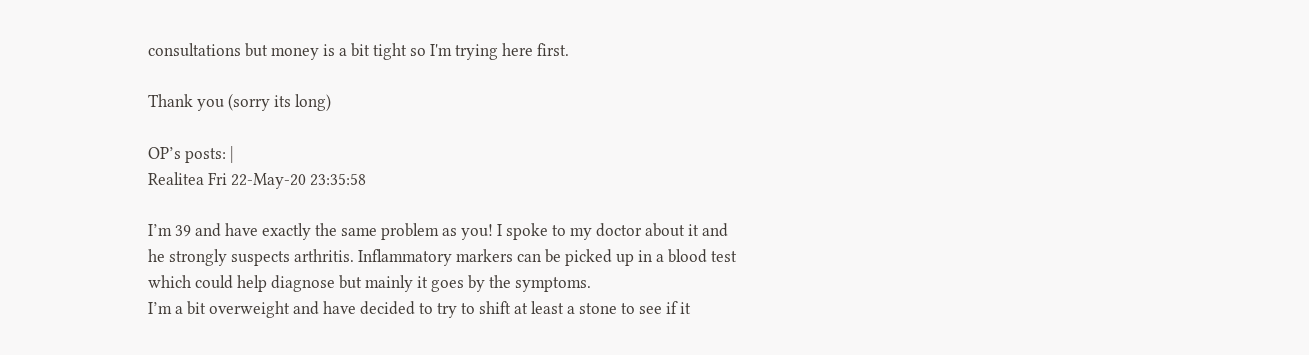consultations but money is a bit tight so I'm trying here first.

Thank you (sorry its long)

OP’s posts: |
Realitea Fri 22-May-20 23:35:58

I’m 39 and have exactly the same problem as you! I spoke to my doctor about it and he strongly suspects arthritis. Inflammatory markers can be picked up in a blood test which could help diagnose but mainly it goes by the symptoms.
I’m a bit overweight and have decided to try to shift at least a stone to see if it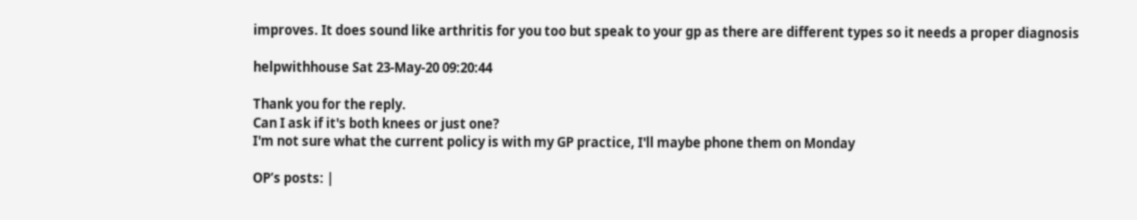improves. It does sound like arthritis for you too but speak to your gp as there are different types so it needs a proper diagnosis

helpwithhouse Sat 23-May-20 09:20:44

Thank you for the reply.
Can I ask if it's both knees or just one?
I'm not sure what the current policy is with my GP practice, I'll maybe phone them on Monday

OP’s posts: |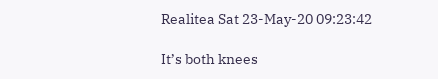Realitea Sat 23-May-20 09:23:42

It’s both knees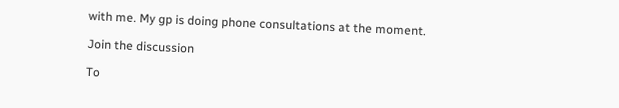with me. My gp is doing phone consultations at the moment.

Join the discussion

To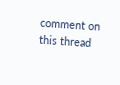comment on this thread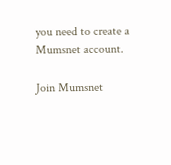you need to create a Mumsnet account.

Join Mumsnet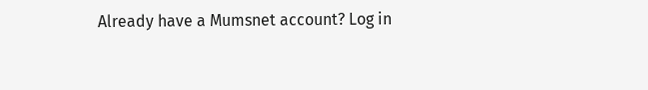Already have a Mumsnet account? Log in